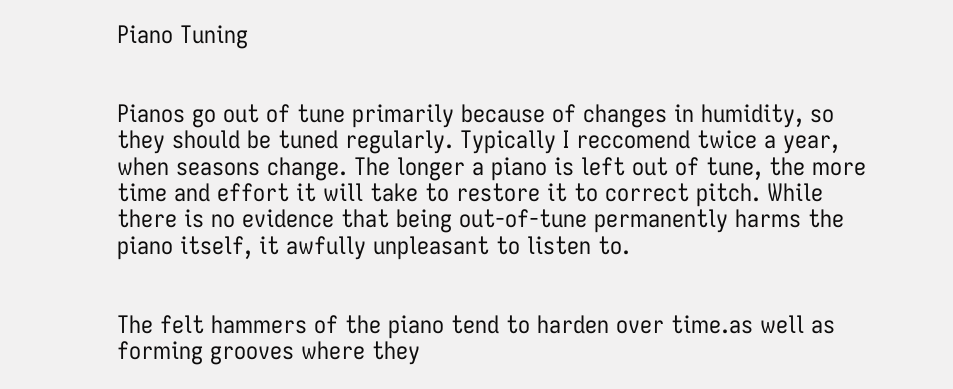Piano Tuning


Pianos go out of tune primarily because of changes in humidity, so they should be tuned regularly. Typically I reccomend twice a year, when seasons change. The longer a piano is left out of tune, the more time and effort it will take to restore it to correct pitch. While there is no evidence that being out-of-tune permanently harms the piano itself, it awfully unpleasant to listen to.


The felt hammers of the piano tend to harden over time.as well as forming grooves where they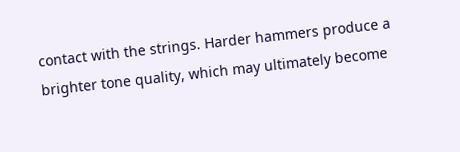contact with the strings. Harder hammers produce a brighter tone quality, which may ultimately become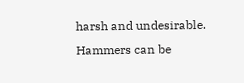harsh and undesirable. Hammers can be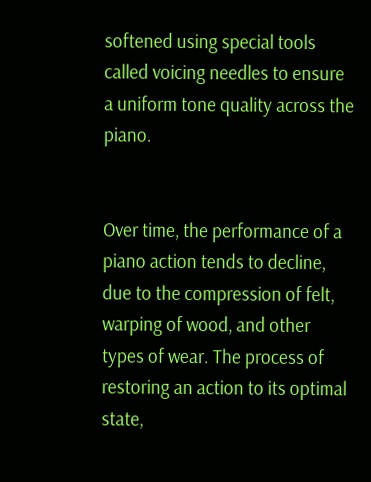softened using special tools called voicing needles to ensure a uniform tone quality across the piano.


Over time, the performance of a piano action tends to decline, due to the compression of felt, warping of wood, and other types of wear. The process of restoring an action to its optimal state,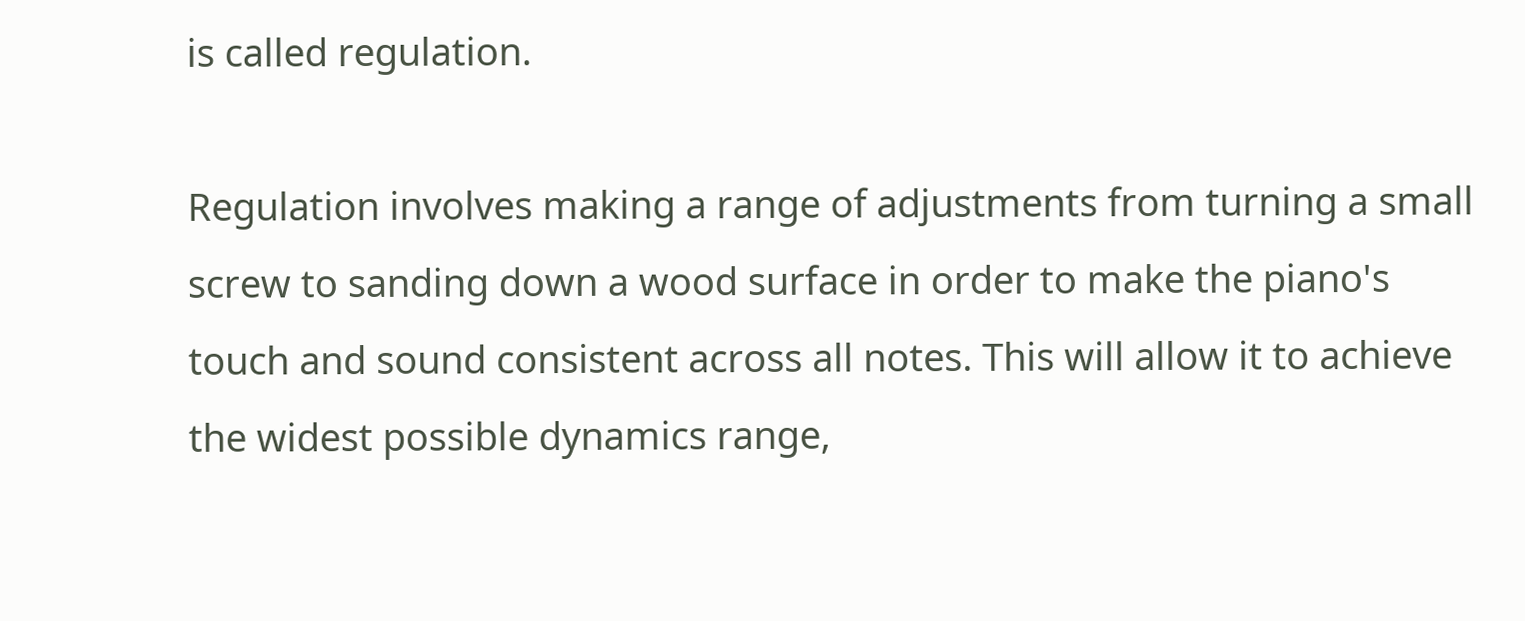is called regulation.

Regulation involves making a range of adjustments from turning a small screw to sanding down a wood surface in order to make the piano's touch and sound consistent across all notes. This will allow it to achieve the widest possible dynamics range,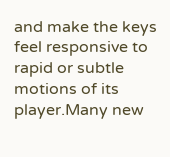and make the keys feel responsive to rapid or subtle motions of its player.Many new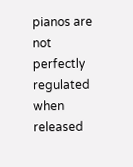pianos are not perfectly regulated when released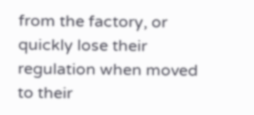from the factory, or quickly lose their regulation when moved to their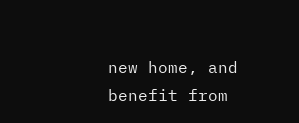new home, and benefit from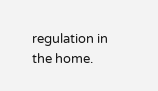regulation in the home.